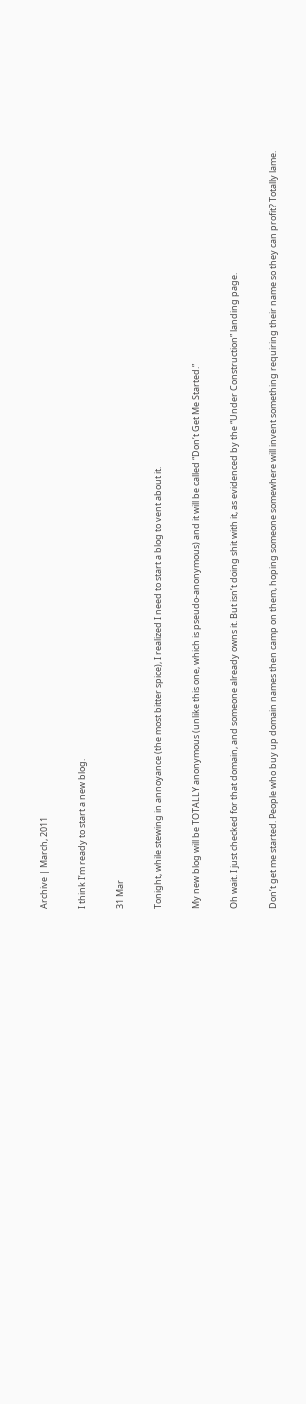Archive | March, 2011

I think I’m ready to start a new blog.

31 Mar

Tonight, while stewing in annoyance (the most bitter spice), I realized I need to start a blog to vent about it.

My new blog will be TOTALLY anonymous (unlike this one, which is pseudo-anonymous) and it will be called “Don’t Get Me Started.”

Oh wait. I just checked for that domain, and someone already owns it. But isn’t doing shit with it, as evidenced by the “Under Construction” landing page.

Don’t get me started. People who buy up domain names then camp on them, hoping someone somewhere will invent something requiring their name so they can profit? Totally lame.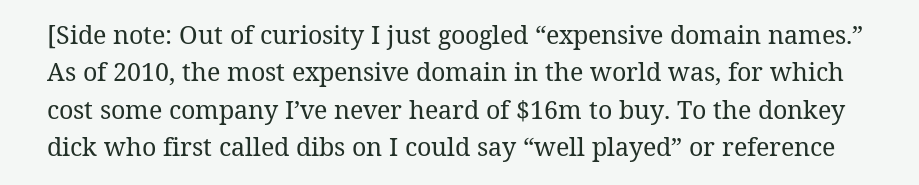[Side note: Out of curiosity I just googled “expensive domain names.” As of 2010, the most expensive domain in the world was, for which cost some company I’ve never heard of $16m to buy. To the donkey dick who first called dibs on I could say “well played” or reference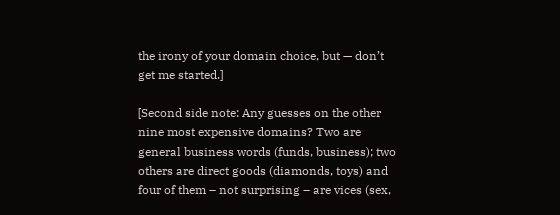the irony of your domain choice, but — don’t get me started.]

[Second side note: Any guesses on the other nine most expensive domains? Two are general business words (funds, business); two others are direct goods (diamonds, toys) and four of them – not surprising – are vices (sex,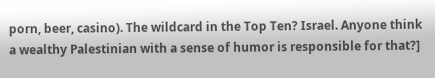porn, beer, casino). The wildcard in the Top Ten? Israel. Anyone think a wealthy Palestinian with a sense of humor is responsible for that?]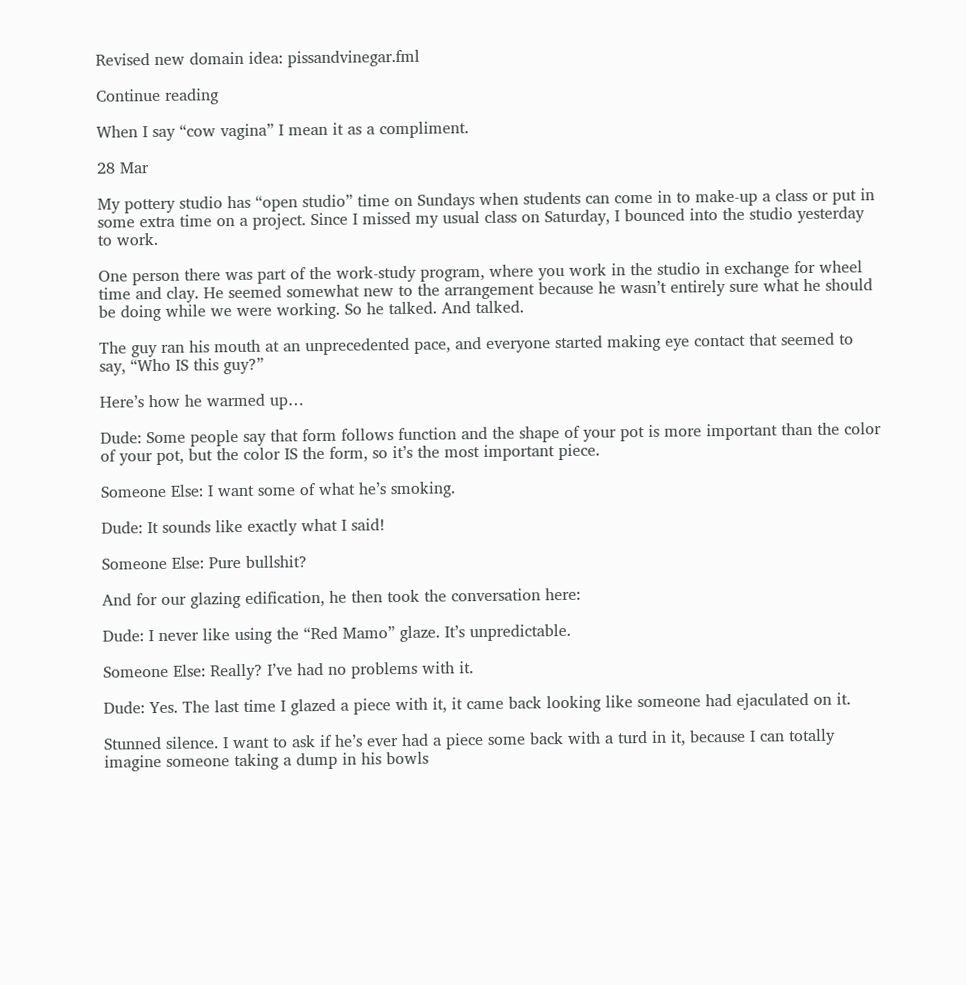Revised new domain idea: pissandvinegar.fml

Continue reading

When I say “cow vagina” I mean it as a compliment.

28 Mar

My pottery studio has “open studio” time on Sundays when students can come in to make-up a class or put in some extra time on a project. Since I missed my usual class on Saturday, I bounced into the studio yesterday to work.

One person there was part of the work-study program, where you work in the studio in exchange for wheel time and clay. He seemed somewhat new to the arrangement because he wasn’t entirely sure what he should be doing while we were working. So he talked. And talked.

The guy ran his mouth at an unprecedented pace, and everyone started making eye contact that seemed to say, “Who IS this guy?”

Here’s how he warmed up…

Dude: Some people say that form follows function and the shape of your pot is more important than the color of your pot, but the color IS the form, so it’s the most important piece.

Someone Else: I want some of what he’s smoking.

Dude: It sounds like exactly what I said!

Someone Else: Pure bullshit?

And for our glazing edification, he then took the conversation here:

Dude: I never like using the “Red Mamo” glaze. It’s unpredictable.

Someone Else: Really? I’ve had no problems with it.

Dude: Yes. The last time I glazed a piece with it, it came back looking like someone had ejaculated on it.

Stunned silence. I want to ask if he’s ever had a piece some back with a turd in it, because I can totally imagine someone taking a dump in his bowls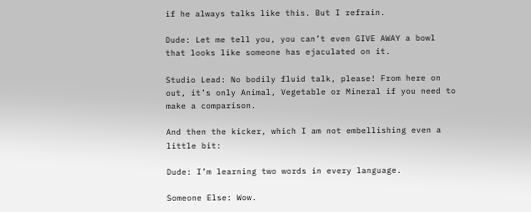if he always talks like this. But I refrain.

Dude: Let me tell you, you can’t even GIVE AWAY a bowl that looks like someone has ejaculated on it.

Studio Lead: No bodily fluid talk, please! From here on out, it’s only Animal, Vegetable or Mineral if you need to make a comparison.

And then the kicker, which I am not embellishing even a little bit:

Dude: I’m learning two words in every language.

Someone Else: Wow.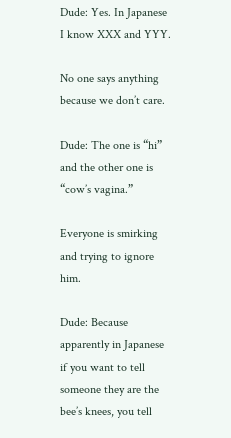Dude: Yes. In Japanese I know XXX and YYY.

No one says anything because we don’t care.

Dude: The one is “hi” and the other one is “cow’s vagina.”

Everyone is smirking and trying to ignore him.

Dude: Because apparently in Japanese if you want to tell someone they are the bee’s knees, you tell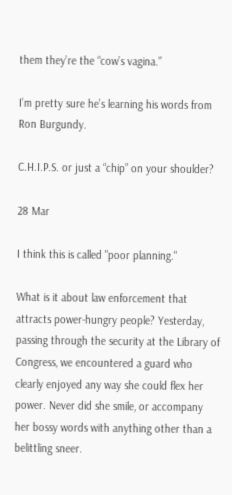them they’re the “cow’s vagina.”

I’m pretty sure he’s learning his words from Ron Burgundy.

C.H.I.P.S. or just a “chip” on your shoulder?

28 Mar

I think this is called "poor planning."

What is it about law enforcement that attracts power-hungry people? Yesterday, passing through the security at the Library of Congress, we encountered a guard who clearly enjoyed any way she could flex her power. Never did she smile, or accompany her bossy words with anything other than a belittling sneer.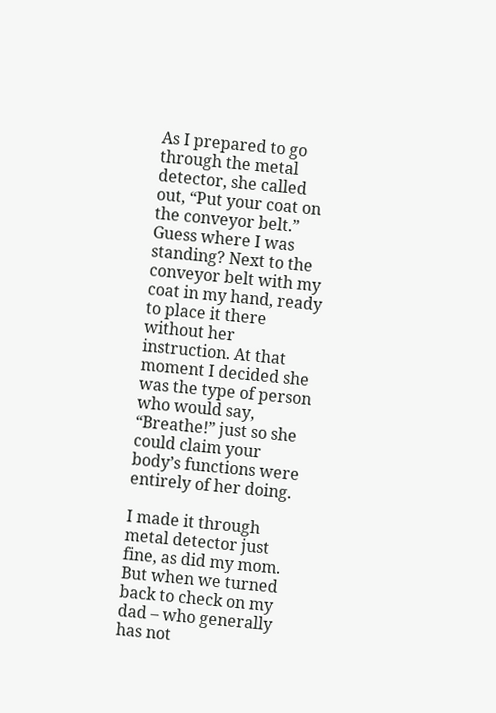As I prepared to go through the metal detector, she called out, “Put your coat on the conveyor belt.” Guess where I was standing? Next to the conveyor belt with my coat in my hand, ready to place it there without her instruction. At that moment I decided she was the type of person who would say, “Breathe!” just so she could claim your body’s functions were entirely of her doing.

I made it through metal detector just fine, as did my mom. But when we turned back to check on my dad – who generally has not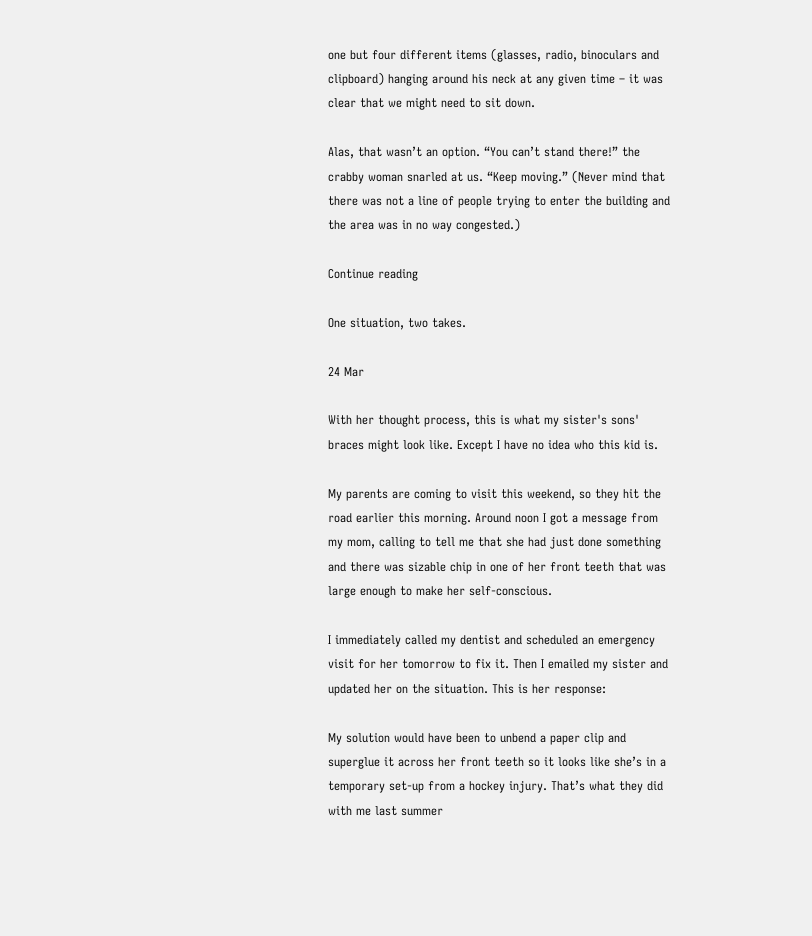one but four different items (glasses, radio, binoculars and clipboard) hanging around his neck at any given time – it was clear that we might need to sit down.

Alas, that wasn’t an option. “You can’t stand there!” the crabby woman snarled at us. “Keep moving.” (Never mind that there was not a line of people trying to enter the building and the area was in no way congested.)

Continue reading

One situation, two takes.

24 Mar

With her thought process, this is what my sister's sons' braces might look like. Except I have no idea who this kid is.

My parents are coming to visit this weekend, so they hit the road earlier this morning. Around noon I got a message from my mom, calling to tell me that she had just done something and there was sizable chip in one of her front teeth that was large enough to make her self-conscious.

I immediately called my dentist and scheduled an emergency visit for her tomorrow to fix it. Then I emailed my sister and updated her on the situation. This is her response:

My solution would have been to unbend a paper clip and superglue it across her front teeth so it looks like she’s in a temporary set-up from a hockey injury. That’s what they did with me last summer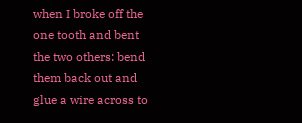when I broke off the one tooth and bent the two others: bend them back out and glue a wire across to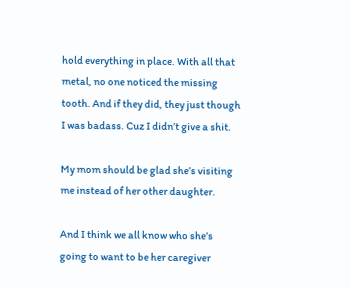hold everything in place. With all that metal, no one noticed the missing tooth. And if they did, they just though I was badass. Cuz I didn’t give a shit.

My mom should be glad she’s visiting me instead of her other daughter.

And I think we all know who she’s going to want to be her caregiver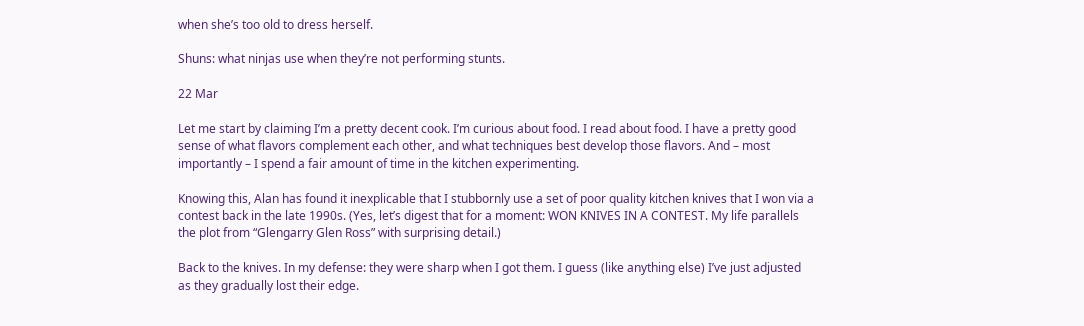when she’s too old to dress herself.

Shuns: what ninjas use when they’re not performing stunts.

22 Mar

Let me start by claiming I’m a pretty decent cook. I’m curious about food. I read about food. I have a pretty good sense of what flavors complement each other, and what techniques best develop those flavors. And – most importantly – I spend a fair amount of time in the kitchen experimenting.

Knowing this, Alan has found it inexplicable that I stubbornly use a set of poor quality kitchen knives that I won via a contest back in the late 1990s. (Yes, let’s digest that for a moment: WON KNIVES IN A CONTEST. My life parallels the plot from “Glengarry Glen Ross” with surprising detail.)

Back to the knives. In my defense: they were sharp when I got them. I guess (like anything else) I’ve just adjusted as they gradually lost their edge.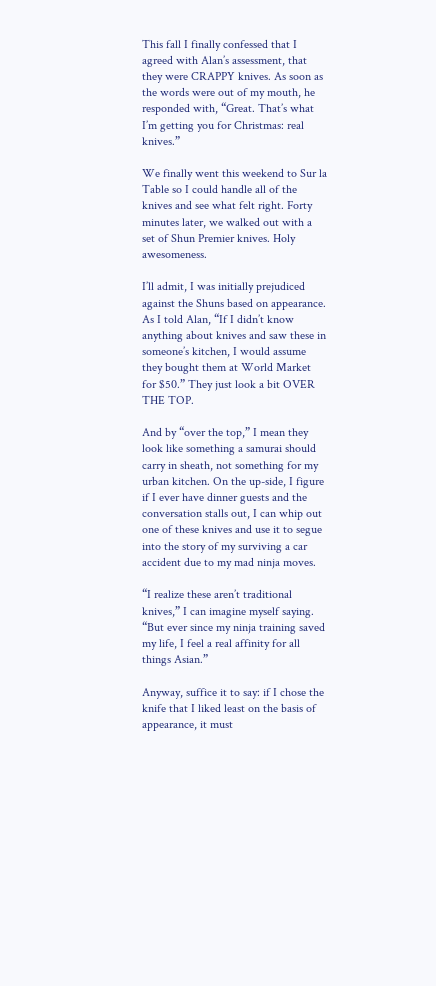This fall I finally confessed that I agreed with Alan’s assessment, that they were CRAPPY knives. As soon as the words were out of my mouth, he responded with, “Great. That’s what I’m getting you for Christmas: real knives.”

We finally went this weekend to Sur la Table so I could handle all of the knives and see what felt right. Forty minutes later, we walked out with a set of Shun Premier knives. Holy awesomeness.

I’ll admit, I was initially prejudiced against the Shuns based on appearance. As I told Alan, “If I didn’t know anything about knives and saw these in someone’s kitchen, I would assume they bought them at World Market for $50.” They just look a bit OVER THE TOP.

And by “over the top,” I mean they look like something a samurai should carry in sheath, not something for my urban kitchen. On the up-side, I figure if I ever have dinner guests and the conversation stalls out, I can whip out one of these knives and use it to segue into the story of my surviving a car accident due to my mad ninja moves.

“I realize these aren’t traditional knives,” I can imagine myself saying. “But ever since my ninja training saved my life, I feel a real affinity for all things Asian.”

Anyway, suffice it to say: if I chose the knife that I liked least on the basis of appearance, it must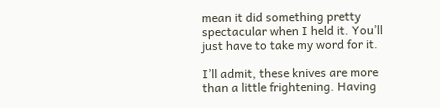mean it did something pretty spectacular when I held it. You’ll just have to take my word for it.

I’ll admit, these knives are more than a little frightening. Having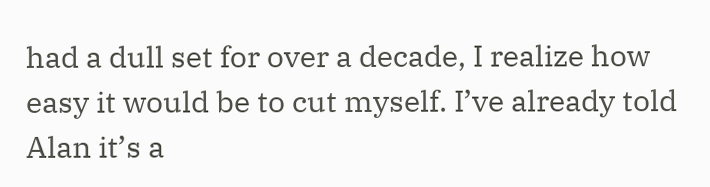had a dull set for over a decade, I realize how easy it would be to cut myself. I’ve already told Alan it’s a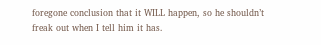foregone conclusion that it WILL happen, so he shouldn’t freak out when I tell him it has.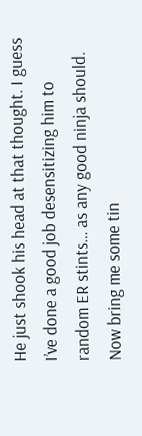He just shook his head at that thought. I guess I’ve done a good job desensitizing him to random ER stints… as any good ninja should. Now bring me some tin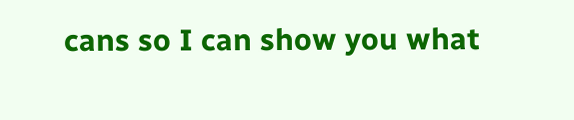cans so I can show you what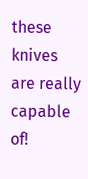these knives are really capable of!